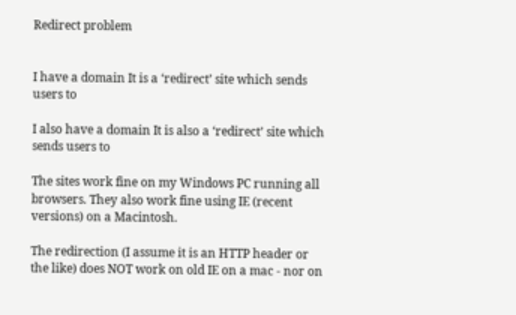Redirect problem


I have a domain It is a ‘redirect’ site which sends users to

I also have a domain It is also a ‘redirect’ site which sends users to

The sites work fine on my Windows PC running all browsers. They also work fine using IE (recent versions) on a Macintosh.

The redirection (I assume it is an HTTP header or the like) does NOT work on old IE on a mac - nor on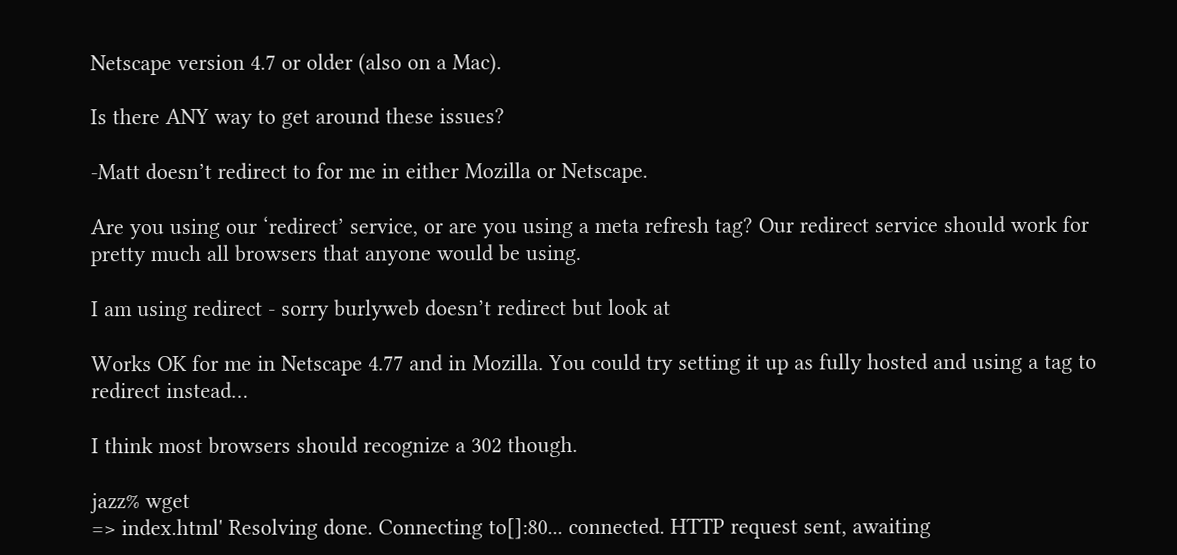Netscape version 4.7 or older (also on a Mac).

Is there ANY way to get around these issues?

-Matt doesn’t redirect to for me in either Mozilla or Netscape.

Are you using our ‘redirect’ service, or are you using a meta refresh tag? Our redirect service should work for pretty much all browsers that anyone would be using.

I am using redirect - sorry burlyweb doesn’t redirect but look at

Works OK for me in Netscape 4.77 and in Mozilla. You could try setting it up as fully hosted and using a tag to redirect instead…

I think most browsers should recognize a 302 though.

jazz% wget
=> index.html' Resolving done. Connecting to[]:80... connected. HTTP request sent, awaiting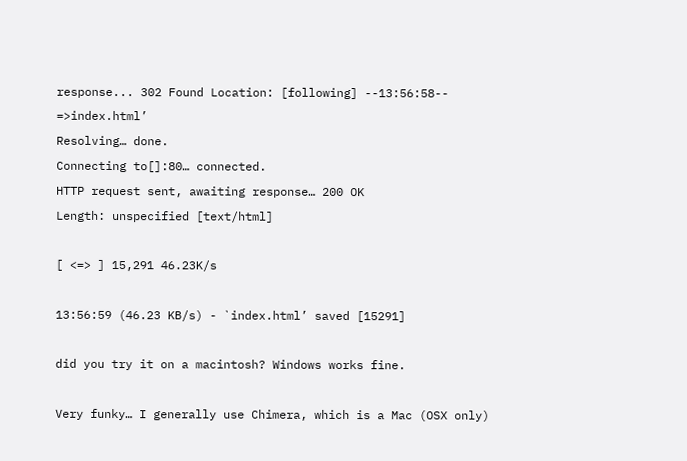response... 302 Found Location: [following] --13:56:58-- =>index.html’
Resolving… done.
Connecting to[]:80… connected.
HTTP request sent, awaiting response… 200 OK
Length: unspecified [text/html]

[ <=> ] 15,291 46.23K/s

13:56:59 (46.23 KB/s) - `index.html’ saved [15291]

did you try it on a macintosh? Windows works fine.

Very funky… I generally use Chimera, which is a Mac (OSX only)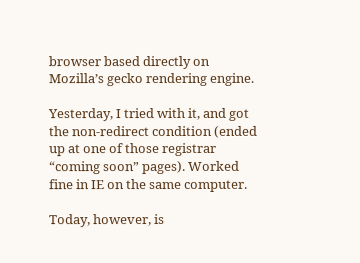browser based directly on Mozilla’s gecko rendering engine.

Yesterday, I tried with it, and got the non-redirect condition (ended up at one of those registrar “coming soon” pages). Worked fine in IE on the same computer.

Today, however, is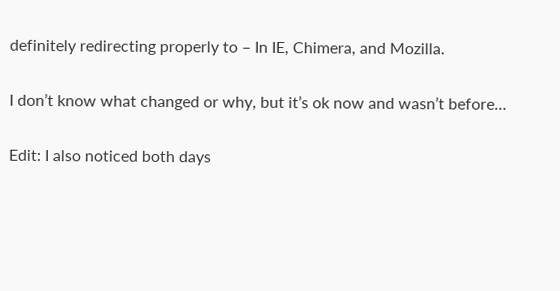definitely redirecting properly to – In IE, Chimera, and Mozilla.

I don’t know what changed or why, but it’s ok now and wasn’t before…

Edit: I also noticed both days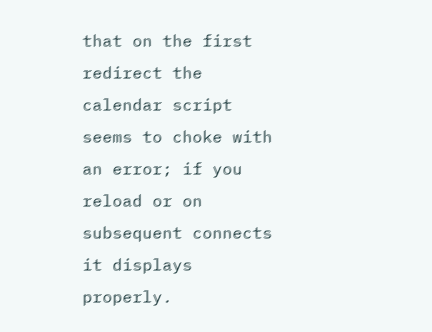that on the first redirect the calendar script seems to choke with an error; if you reload or on subsequent connects it displays properly.